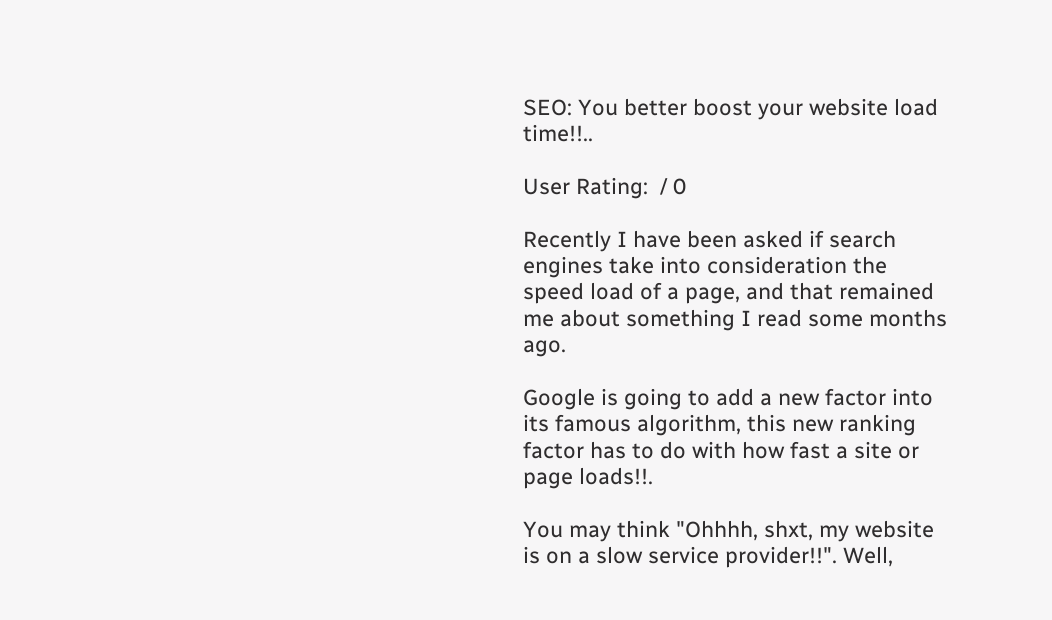SEO: You better boost your website load time!!..

User Rating:  / 0

Recently I have been asked if search engines take into consideration the speed load of a page, and that remained me about something I read some months ago.

Google is going to add a new factor into its famous algorithm, this new ranking factor has to do with how fast a site or page loads!!.

You may think "Ohhhh, shxt, my website is on a slow service provider!!". Well,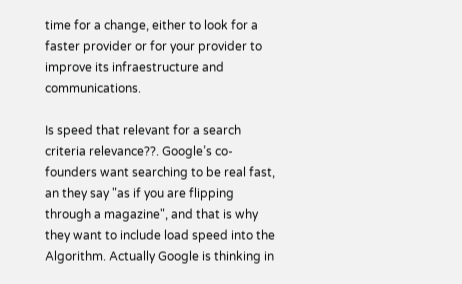time for a change, either to look for a faster provider or for your provider to improve its infraestructure and communications.

Is speed that relevant for a search criteria relevance??. Google’s co-founders want searching to be real fast, an they say "as if you are flipping through a magazine", and that is why they want to include load speed into the Algorithm. Actually Google is thinking in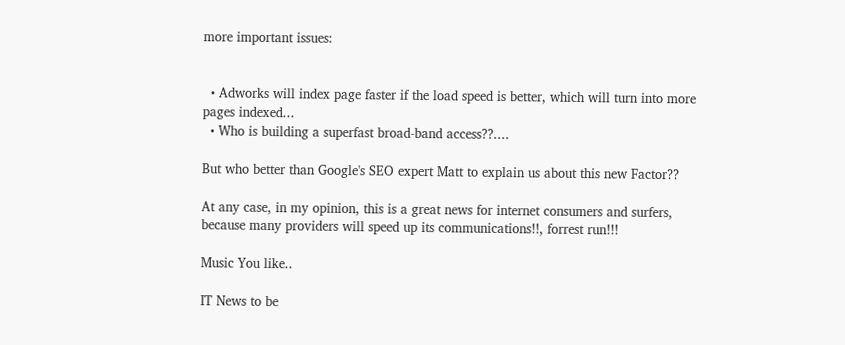more important issues:


  • Adworks will index page faster if the load speed is better, which will turn into more pages indexed...
  • Who is building a superfast broad-band access??....

But who better than Google's SEO expert Matt to explain us about this new Factor??

At any case, in my opinion, this is a great news for internet consumers and surfers, because many providers will speed up its communications!!, forrest run!!!

Music You like..

IT News to be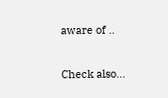aware of ..

Check also...